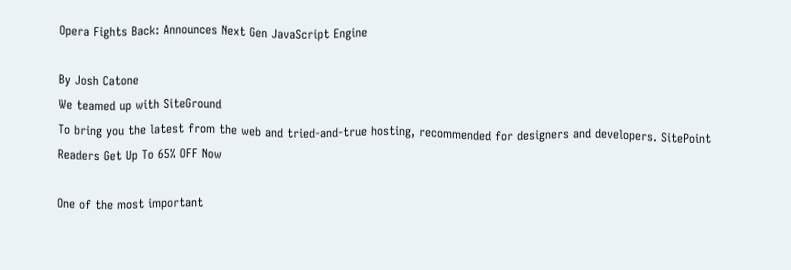Opera Fights Back: Announces Next Gen JavaScript Engine

By Josh Catone
We teamed up with SiteGround
To bring you the latest from the web and tried-and-true hosting, recommended for designers and developers. SitePoint Readers Get Up To 65% OFF Now

One of the most important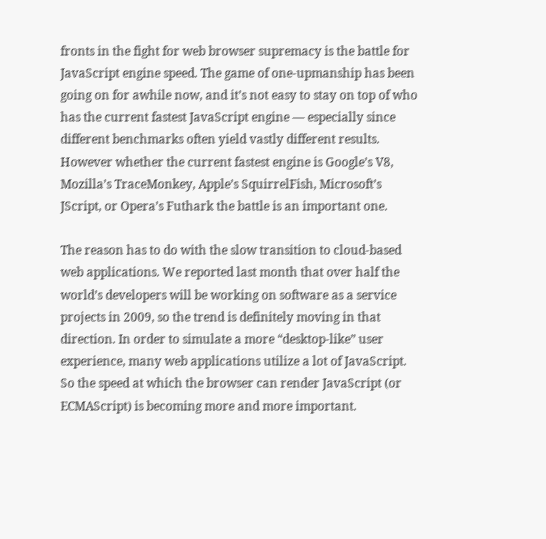fronts in the fight for web browser supremacy is the battle for JavaScript engine speed. The game of one-upmanship has been going on for awhile now, and it’s not easy to stay on top of who has the current fastest JavaScript engine — especially since different benchmarks often yield vastly different results. However whether the current fastest engine is Google’s V8, Mozilla’s TraceMonkey, Apple’s SquirrelFish, Microsoft’s JScript, or Opera’s Futhark the battle is an important one.

The reason has to do with the slow transition to cloud-based web applications. We reported last month that over half the world’s developers will be working on software as a service projects in 2009, so the trend is definitely moving in that direction. In order to simulate a more “desktop-like” user experience, many web applications utilize a lot of JavaScript. So the speed at which the browser can render JavaScript (or ECMAScript) is becoming more and more important.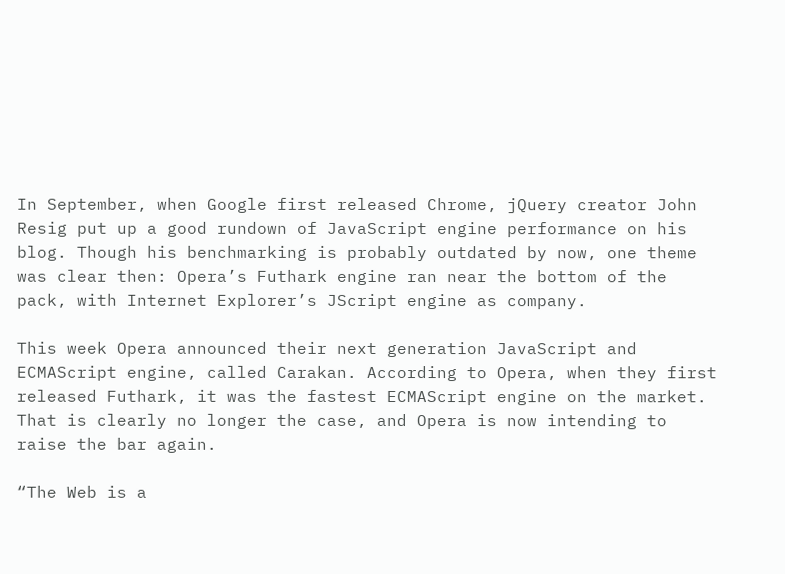In September, when Google first released Chrome, jQuery creator John Resig put up a good rundown of JavaScript engine performance on his blog. Though his benchmarking is probably outdated by now, one theme was clear then: Opera’s Futhark engine ran near the bottom of the pack, with Internet Explorer’s JScript engine as company.

This week Opera announced their next generation JavaScript and ECMAScript engine, called Carakan. According to Opera, when they first released Futhark, it was the fastest ECMAScript engine on the market. That is clearly no longer the case, and Opera is now intending to raise the bar again.

“The Web is a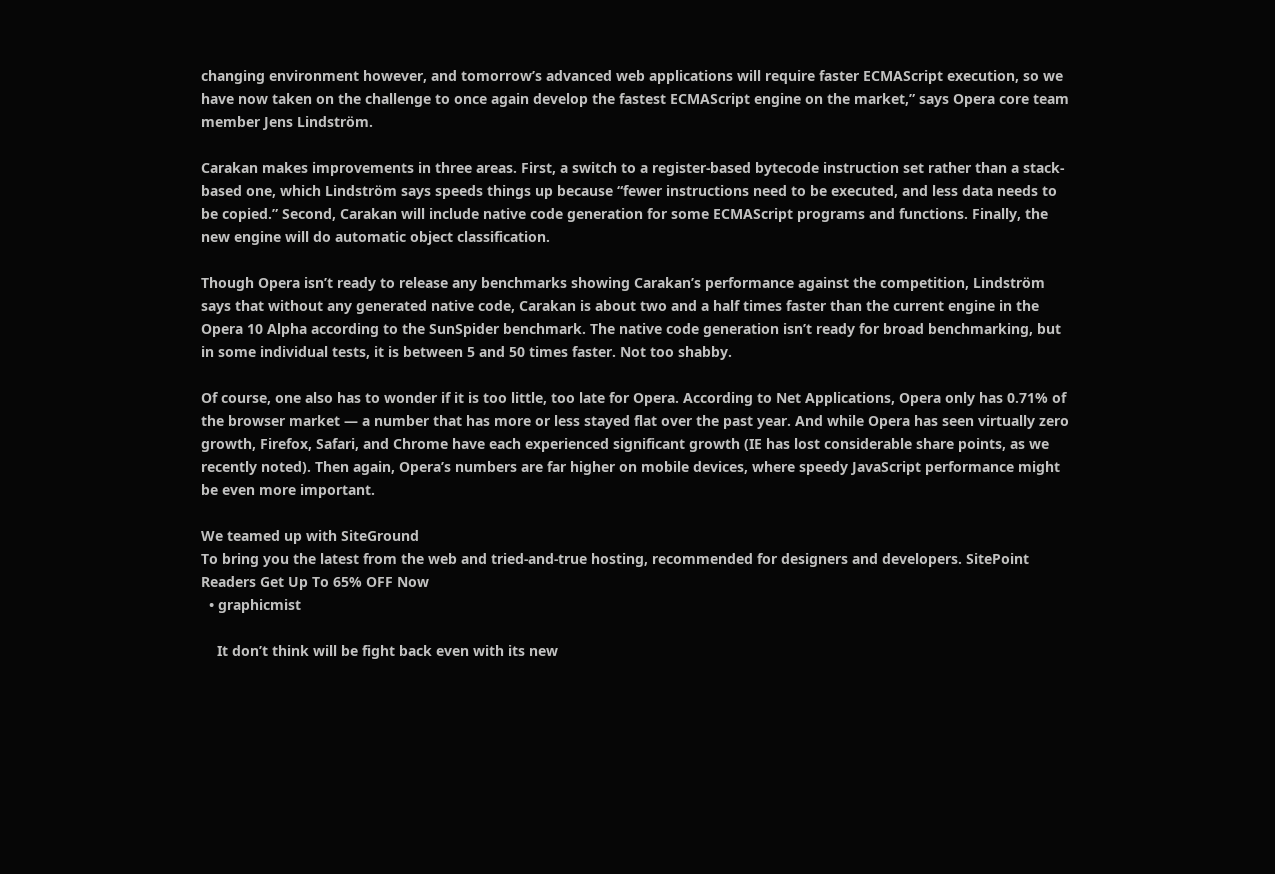changing environment however, and tomorrow’s advanced web applications will require faster ECMAScript execution, so we have now taken on the challenge to once again develop the fastest ECMAScript engine on the market,” says Opera core team member Jens Lindström.

Carakan makes improvements in three areas. First, a switch to a register-based bytecode instruction set rather than a stack-based one, which Lindström says speeds things up because “fewer instructions need to be executed, and less data needs to be copied.” Second, Carakan will include native code generation for some ECMAScript programs and functions. Finally, the new engine will do automatic object classification.

Though Opera isn’t ready to release any benchmarks showing Carakan’s performance against the competition, Lindström says that without any generated native code, Carakan is about two and a half times faster than the current engine in the Opera 10 Alpha according to the SunSpider benchmark. The native code generation isn’t ready for broad benchmarking, but in some individual tests, it is between 5 and 50 times faster. Not too shabby.

Of course, one also has to wonder if it is too little, too late for Opera. According to Net Applications, Opera only has 0.71% of the browser market — a number that has more or less stayed flat over the past year. And while Opera has seen virtually zero growth, Firefox, Safari, and Chrome have each experienced significant growth (IE has lost considerable share points, as we recently noted). Then again, Opera’s numbers are far higher on mobile devices, where speedy JavaScript performance might be even more important.

We teamed up with SiteGround
To bring you the latest from the web and tried-and-true hosting, recommended for designers and developers. SitePoint Readers Get Up To 65% OFF Now
  • graphicmist

    It don’t think will be fight back even with its new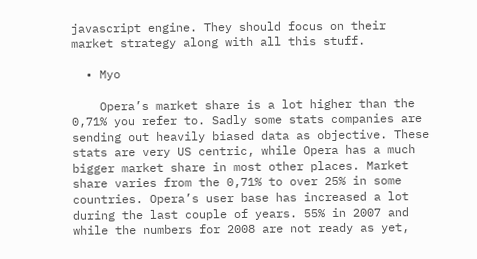javascript engine. They should focus on their market strategy along with all this stuff.

  • Myo

    Opera’s market share is a lot higher than the 0,71% you refer to. Sadly some stats companies are sending out heavily biased data as objective. These stats are very US centric, while Opera has a much bigger market share in most other places. Market share varies from the 0,71% to over 25% in some countries. Opera’s user base has increased a lot during the last couple of years. 55% in 2007 and while the numbers for 2008 are not ready as yet,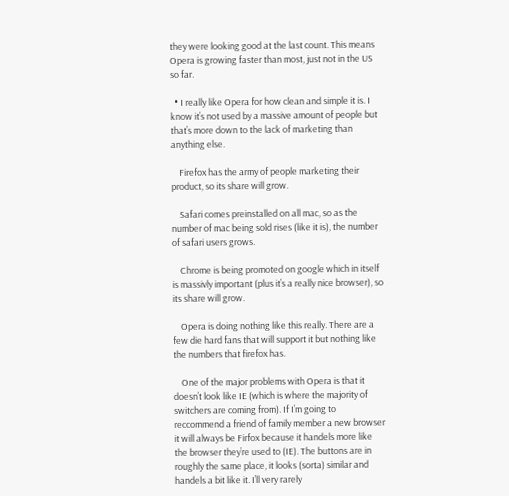they were looking good at the last count. This means Opera is growing faster than most, just not in the US so far.

  • I really like Opera for how clean and simple it is. I know it’s not used by a massive amount of people but that’s more down to the lack of marketing than anything else.

    Firefox has the army of people marketing their product, so its share will grow.

    Safari comes preinstalled on all mac, so as the number of mac being sold rises (like it is), the number of safari users grows.

    Chrome is being promoted on google which in itself is massivly important (plus it’s a really nice browser), so its share will grow.

    Opera is doing nothing like this really. There are a few die hard fans that will support it but nothing like the numbers that firefox has.

    One of the major problems with Opera is that it doesn’t look like IE (which is where the majority of switchers are coming from). If I’m going to reccommend a friend of family member a new browser it will always be Firfox because it handels more like the browser they’re used to (IE). The buttons are in roughly the same place, it looks (sorta) similar and handels a bit like it. I’ll very rarely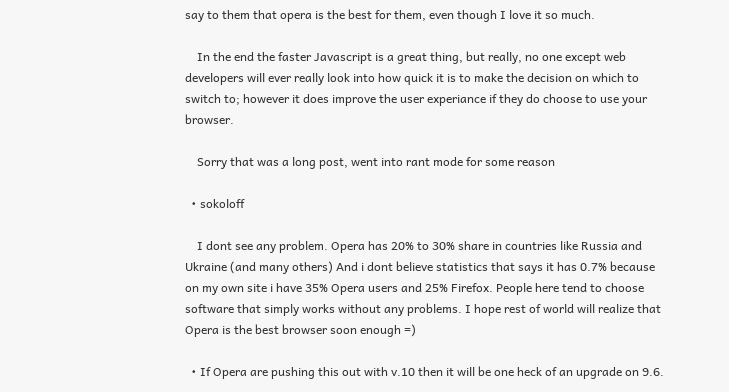say to them that opera is the best for them, even though I love it so much.

    In the end the faster Javascript is a great thing, but really, no one except web developers will ever really look into how quick it is to make the decision on which to switch to; however it does improve the user experiance if they do choose to use your browser.

    Sorry that was a long post, went into rant mode for some reason

  • sokoloff

    I dont see any problem. Opera has 20% to 30% share in countries like Russia and Ukraine (and many others) And i dont believe statistics that says it has 0.7% because on my own site i have 35% Opera users and 25% Firefox. People here tend to choose software that simply works without any problems. I hope rest of world will realize that Opera is the best browser soon enough =)

  • If Opera are pushing this out with v.10 then it will be one heck of an upgrade on 9.6.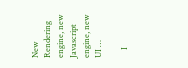New Rendering engine, new Javascript engine, new UI …

    I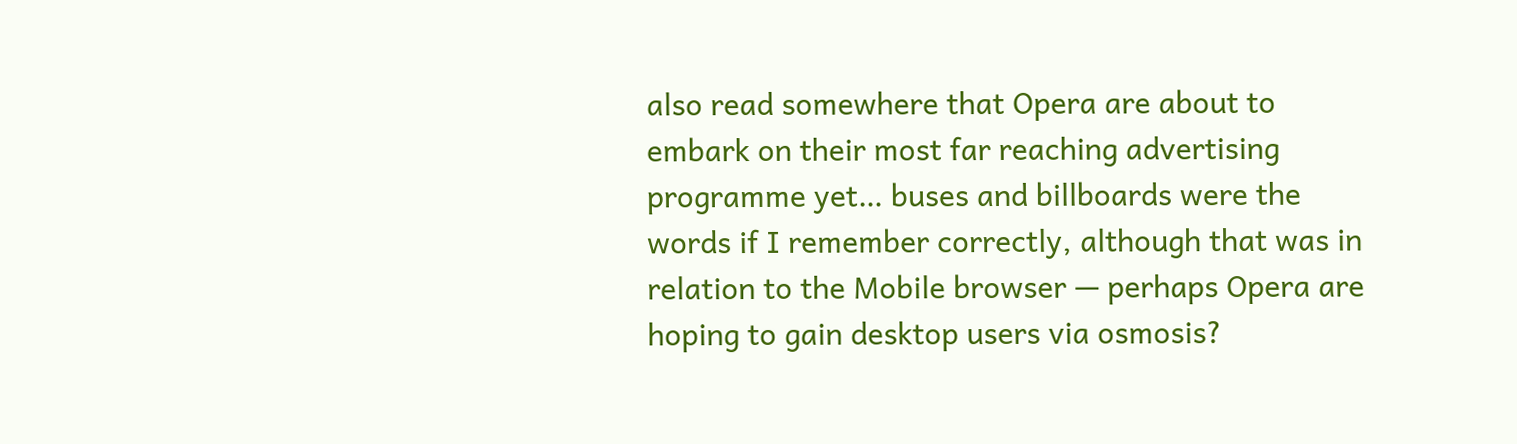also read somewhere that Opera are about to embark on their most far reaching advertising programme yet… buses and billboards were the words if I remember correctly, although that was in relation to the Mobile browser — perhaps Opera are hoping to gain desktop users via osmosis?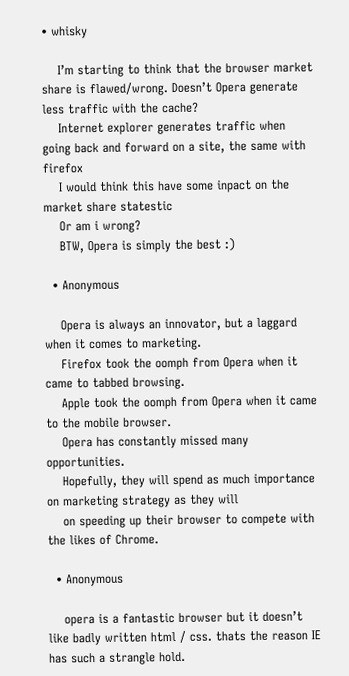• whisky

    I’m starting to think that the browser market share is flawed/wrong. Doesn’t Opera generate less traffic with the cache?
    Internet explorer generates traffic when going back and forward on a site, the same with firefox
    I would think this have some inpact on the market share statestic
    Or am i wrong?
    BTW, Opera is simply the best :)

  • Anonymous

    Opera is always an innovator, but a laggard when it comes to marketing.
    Firefox took the oomph from Opera when it came to tabbed browsing.
    Apple took the oomph from Opera when it came to the mobile browser.
    Opera has constantly missed many opportunities.
    Hopefully, they will spend as much importance on marketing strategy as they will
    on speeding up their browser to compete with the likes of Chrome.

  • Anonymous

    opera is a fantastic browser but it doesn’t like badly written html / css. thats the reason IE has such a strangle hold.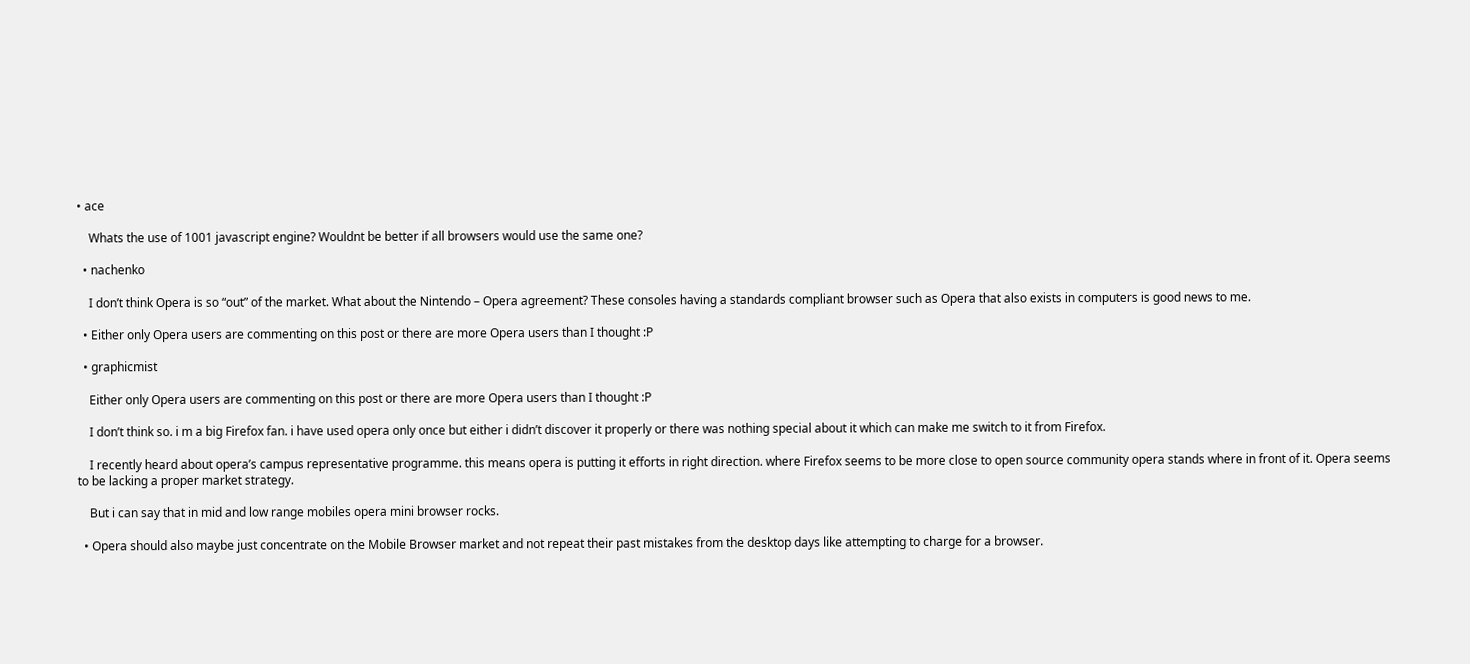• ace

    Whats the use of 1001 javascript engine? Wouldnt be better if all browsers would use the same one?

  • nachenko

    I don’t think Opera is so “out” of the market. What about the Nintendo – Opera agreement? These consoles having a standards compliant browser such as Opera that also exists in computers is good news to me.

  • Either only Opera users are commenting on this post or there are more Opera users than I thought :P

  • graphicmist

    Either only Opera users are commenting on this post or there are more Opera users than I thought :P

    I don’t think so. i m a big Firefox fan. i have used opera only once but either i didn’t discover it properly or there was nothing special about it which can make me switch to it from Firefox.

    I recently heard about opera’s campus representative programme. this means opera is putting it efforts in right direction. where Firefox seems to be more close to open source community opera stands where in front of it. Opera seems to be lacking a proper market strategy.

    But i can say that in mid and low range mobiles opera mini browser rocks.

  • Opera should also maybe just concentrate on the Mobile Browser market and not repeat their past mistakes from the desktop days like attempting to charge for a browser.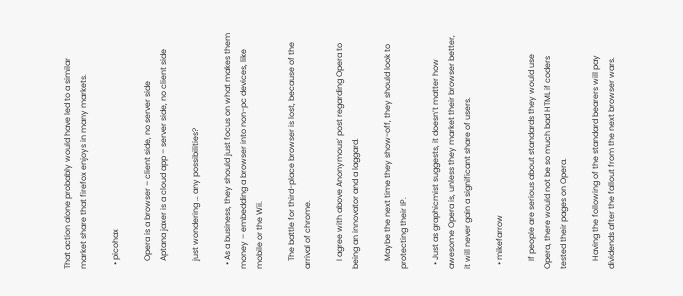That action alone probably would have led to a similar market share that firefox enjoys in many markets.

  • picohax

    Opera is a browser – client side, no server side
    Aptana jaxer is a cloud app – server side, no client side

    just wondering … any possibilities?

  • As a business, they should just focus on what makes them money – embedding a browser into non-pc devices, like mobile or the Wii.

    The battle for third-place browser is lost, because of the arrival of chrome.

    I agree with above Anonymous’ post regarding Opera to being an innovator and a laggard.

    Maybe the next time they show-off, they should look to protecting their IP.

  • Just as graphicmist suggests, it doesn’t matter how awesome Opera is, unless they market their browser better, it will never gain a significant share of users.

  • mikefarrow

    If people are serious about standards they would use Opera, there would not be so much bad HTML if coders tested their pages on Opera.

    Having the following of the standard bearers will pay dividends after the fallout from the next browser wars.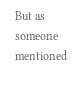But as someone mentioned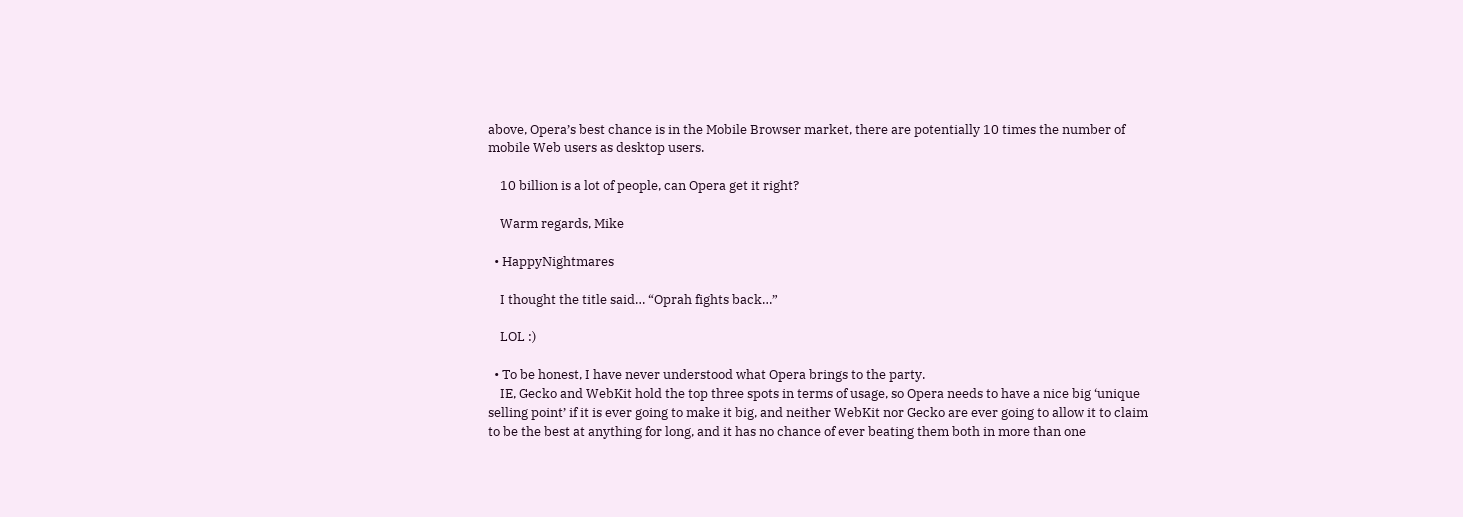above, Opera’s best chance is in the Mobile Browser market, there are potentially 10 times the number of mobile Web users as desktop users.

    10 billion is a lot of people, can Opera get it right?

    Warm regards, Mike

  • HappyNightmares

    I thought the title said… “Oprah fights back…”

    LOL :)

  • To be honest, I have never understood what Opera brings to the party.
    IE, Gecko and WebKit hold the top three spots in terms of usage, so Opera needs to have a nice big ‘unique selling point’ if it is ever going to make it big, and neither WebKit nor Gecko are ever going to allow it to claim to be the best at anything for long, and it has no chance of ever beating them both in more than one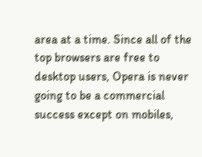area at a time. Since all of the top browsers are free to desktop users, Opera is never going to be a commercial success except on mobiles,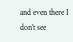and even there I don’t see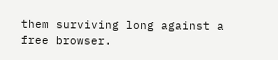them surviving long against a free browser.